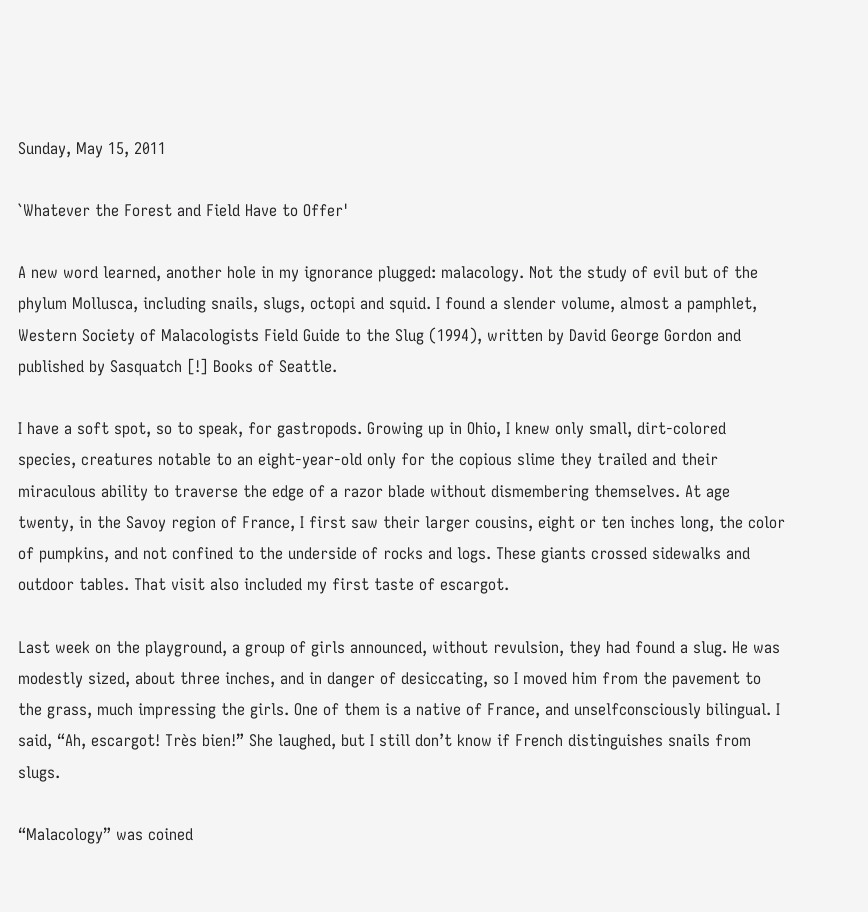Sunday, May 15, 2011

`Whatever the Forest and Field Have to Offer'

A new word learned, another hole in my ignorance plugged: malacology. Not the study of evil but of the phylum Mollusca, including snails, slugs, octopi and squid. I found a slender volume, almost a pamphlet, Western Society of Malacologists Field Guide to the Slug (1994), written by David George Gordon and published by Sasquatch [!] Books of Seattle.

I have a soft spot, so to speak, for gastropods. Growing up in Ohio, I knew only small, dirt-colored species, creatures notable to an eight-year-old only for the copious slime they trailed and their miraculous ability to traverse the edge of a razor blade without dismembering themselves. At age twenty, in the Savoy region of France, I first saw their larger cousins, eight or ten inches long, the color of pumpkins, and not confined to the underside of rocks and logs. These giants crossed sidewalks and outdoor tables. That visit also included my first taste of escargot.

Last week on the playground, a group of girls announced, without revulsion, they had found a slug. He was modestly sized, about three inches, and in danger of desiccating, so I moved him from the pavement to the grass, much impressing the girls. One of them is a native of France, and unselfconsciously bilingual. I said, “Ah, escargot! Très bien!” She laughed, but I still don’t know if French distinguishes snails from slugs.

“Malacology” was coined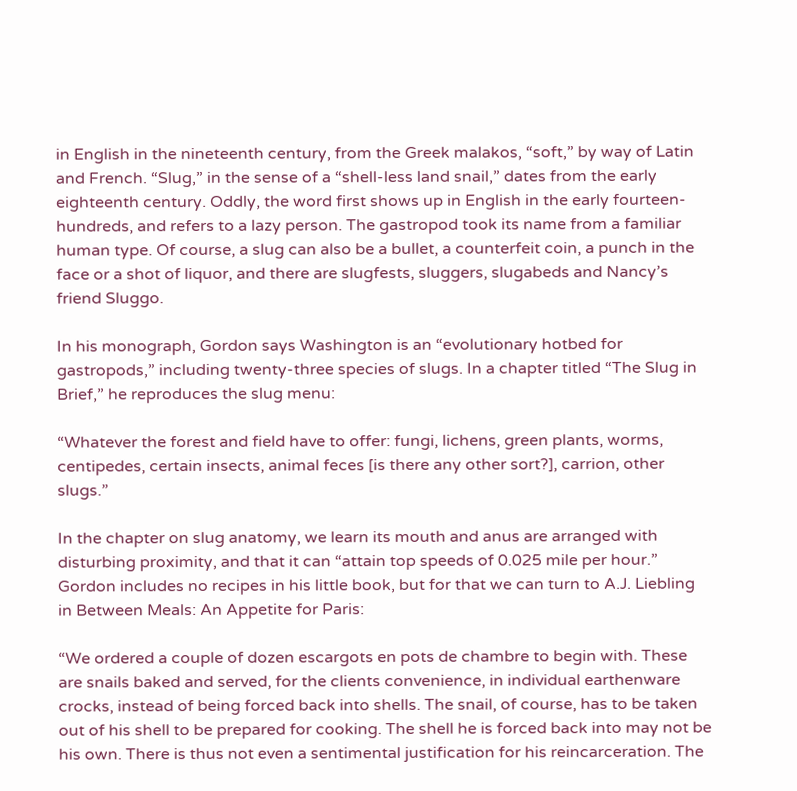in English in the nineteenth century, from the Greek malakos, “soft,” by way of Latin and French. “Slug,” in the sense of a “shell-less land snail,” dates from the early eighteenth century. Oddly, the word first shows up in English in the early fourteen-hundreds, and refers to a lazy person. The gastropod took its name from a familiar human type. Of course, a slug can also be a bullet, a counterfeit coin, a punch in the face or a shot of liquor, and there are slugfests, sluggers, slugabeds and Nancy’s friend Sluggo.

In his monograph, Gordon says Washington is an “evolutionary hotbed for gastropods,” including twenty-three species of slugs. In a chapter titled “The Slug in Brief,” he reproduces the slug menu:

“Whatever the forest and field have to offer: fungi, lichens, green plants, worms, centipedes, certain insects, animal feces [is there any other sort?], carrion, other slugs.”

In the chapter on slug anatomy, we learn its mouth and anus are arranged with disturbing proximity, and that it can “attain top speeds of 0.025 mile per hour.” Gordon includes no recipes in his little book, but for that we can turn to A.J. Liebling in Between Meals: An Appetite for Paris:

“We ordered a couple of dozen escargots en pots de chambre to begin with. These are snails baked and served, for the clients convenience, in individual earthenware crocks, instead of being forced back into shells. The snail, of course, has to be taken out of his shell to be prepared for cooking. The shell he is forced back into may not be his own. There is thus not even a sentimental justification for his reincarceration. The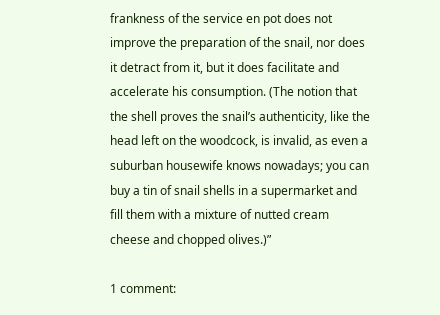frankness of the service en pot does not improve the preparation of the snail, nor does it detract from it, but it does facilitate and accelerate his consumption. (The notion that the shell proves the snail’s authenticity, like the head left on the woodcock, is invalid, as even a suburban housewife knows nowadays; you can buy a tin of snail shells in a supermarket and fill them with a mixture of nutted cream cheese and chopped olives.)”

1 comment: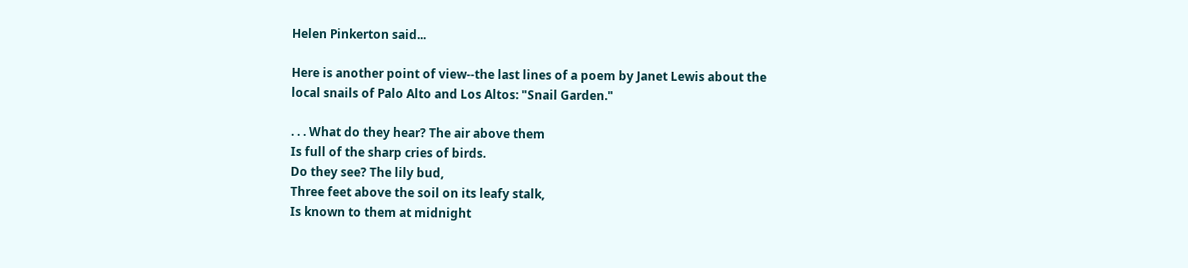Helen Pinkerton said...

Here is another point of view--the last lines of a poem by Janet Lewis about the local snails of Palo Alto and Los Altos: "Snail Garden."

. . . What do they hear? The air above them
Is full of the sharp cries of birds.
Do they see? The lily bud,
Three feet above the soil on its leafy stalk,
Is known to them at midnight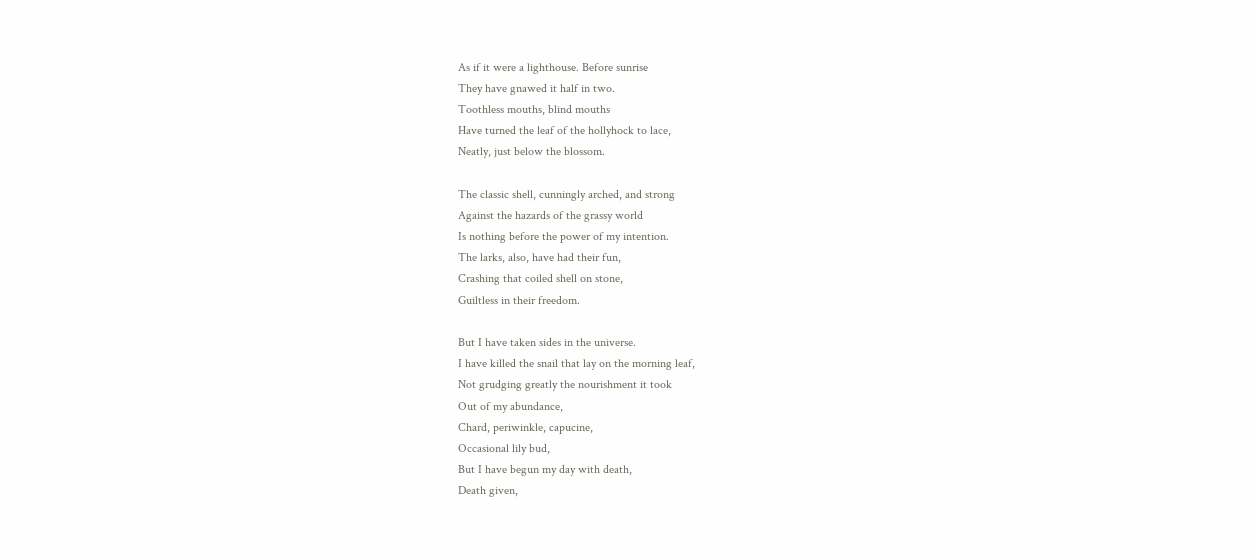As if it were a lighthouse. Before sunrise
They have gnawed it half in two.
Toothless mouths, blind mouths
Have turned the leaf of the hollyhock to lace,
Neatly, just below the blossom.

The classic shell, cunningly arched, and strong
Against the hazards of the grassy world
Is nothing before the power of my intention.
The larks, also, have had their fun,
Crashing that coiled shell on stone,
Guiltless in their freedom.

But I have taken sides in the universe.
I have killed the snail that lay on the morning leaf,
Not grudging greatly the nourishment it took
Out of my abundance,
Chard, periwinkle, capucine,
Occasional lily bud,
But I have begun my day with death,
Death given,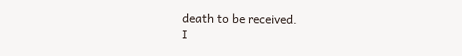death to be received.
I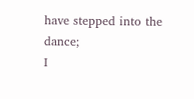have stepped into the dance;
I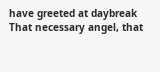have greeted at daybreak
That necessary angel, that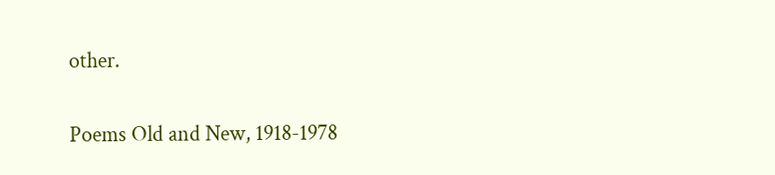other.

Poems Old and New, 1918-1978